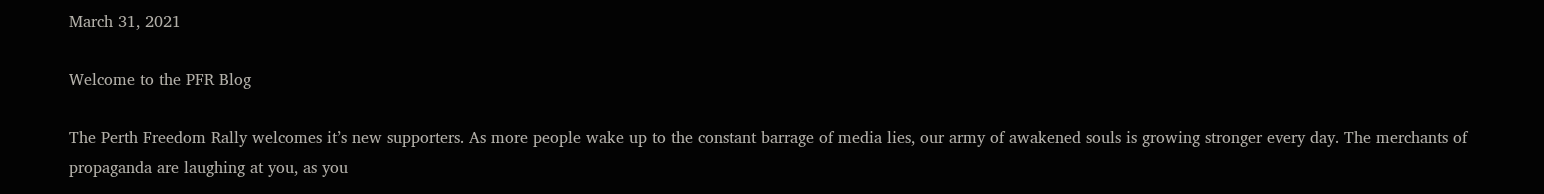March 31, 2021

Welcome to the PFR Blog

The Perth Freedom Rally welcomes it’s new supporters. As more people wake up to the constant barrage of media lies, our army of awakened souls is growing stronger every day. The merchants of propaganda are laughing at you, as you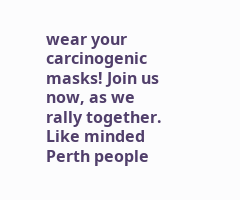wear your carcinogenic masks! Join us now, as we rally together. Like minded Perth people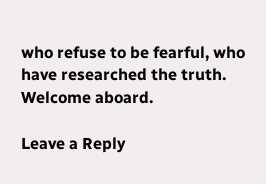who refuse to be fearful, who have researched the truth. Welcome aboard.

Leave a Reply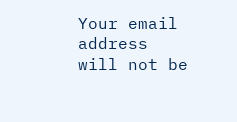Your email address will not be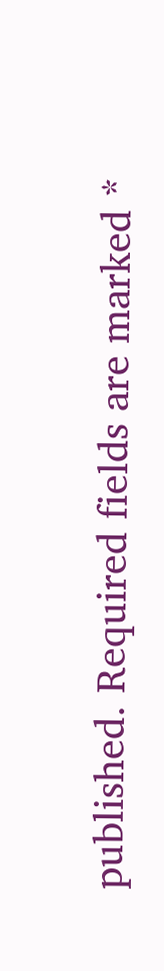published. Required fields are marked *